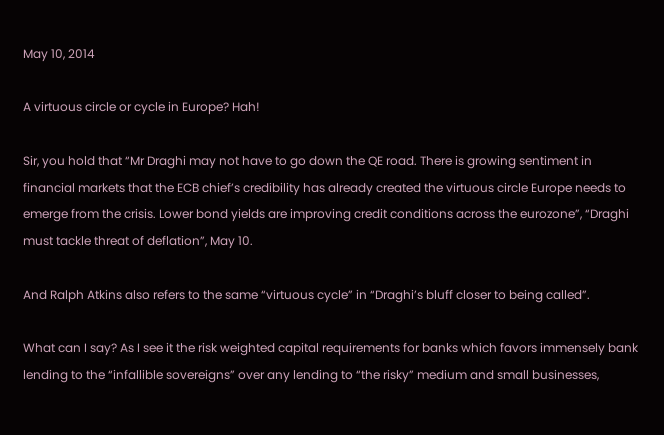May 10, 2014

A virtuous circle or cycle in Europe? Hah!

Sir, you hold that “Mr Draghi may not have to go down the QE road. There is growing sentiment in financial markets that the ECB chief’s credibility has already created the virtuous circle Europe needs to emerge from the crisis. Lower bond yields are improving credit conditions across the eurozone”, “Draghi must tackle threat of deflation”, May 10.

And Ralph Atkins also refers to the same “virtuous cycle” in “Draghi’s bluff closer to being called”.

What can I say? As I see it the risk weighted capital requirements for banks which favors immensely bank lending to the “infallible sovereigns” over any lending to “the risky” medium and small businesses,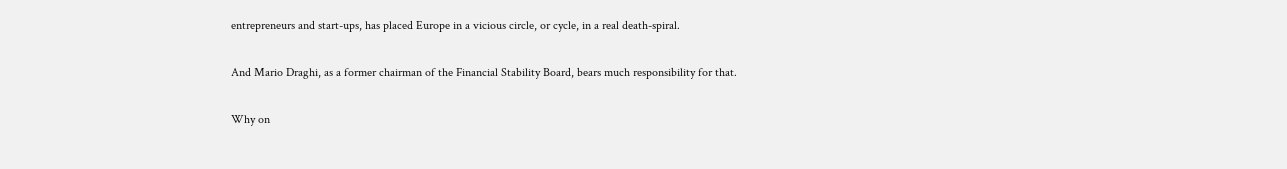entrepreneurs and start-ups, has placed Europe in a vicious circle, or cycle, in a real death-spiral.

And Mario Draghi, as a former chairman of the Financial Stability Board, bears much responsibility for that.

Why on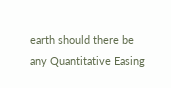earth should there be any Quantitative Easing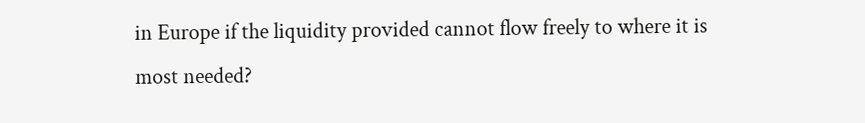in Europe if the liquidity provided cannot flow freely to where it is most needed?